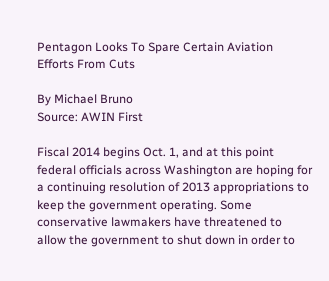Pentagon Looks To Spare Certain Aviation Efforts From Cuts

By Michael Bruno
Source: AWIN First

Fiscal 2014 begins Oct. 1, and at this point federal officials across Washington are hoping for a continuing resolution of 2013 appropriations to keep the government operating. Some conservative lawmakers have threatened to allow the government to shut down in order to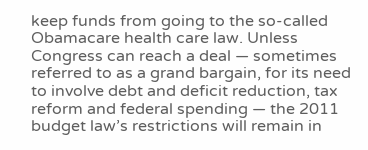keep funds from going to the so-called Obamacare health care law. Unless Congress can reach a deal — sometimes referred to as a grand bargain, for its need to involve debt and deficit reduction, tax reform and federal spending — the 2011 budget law’s restrictions will remain in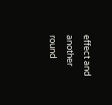effect and another round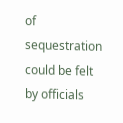of sequestration could be felt by officials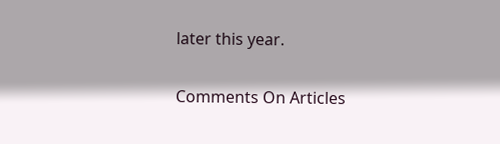later this year.

Comments On Articles